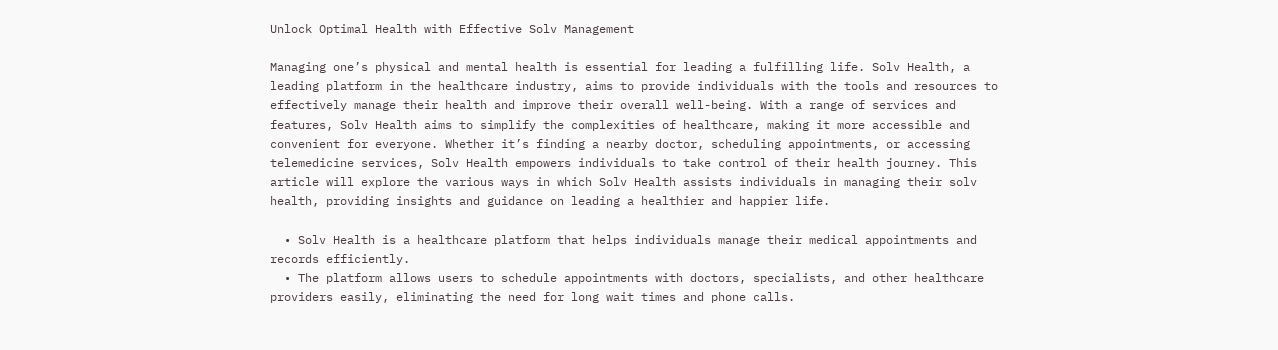Unlock Optimal Health with Effective Solv Management

Managing one’s physical and mental health is essential for leading a fulfilling life. Solv Health, a leading platform in the healthcare industry, aims to provide individuals with the tools and resources to effectively manage their health and improve their overall well-being. With a range of services and features, Solv Health aims to simplify the complexities of healthcare, making it more accessible and convenient for everyone. Whether it’s finding a nearby doctor, scheduling appointments, or accessing telemedicine services, Solv Health empowers individuals to take control of their health journey. This article will explore the various ways in which Solv Health assists individuals in managing their solv health, providing insights and guidance on leading a healthier and happier life.

  • Solv Health is a healthcare platform that helps individuals manage their medical appointments and records efficiently.
  • The platform allows users to schedule appointments with doctors, specialists, and other healthcare providers easily, eliminating the need for long wait times and phone calls.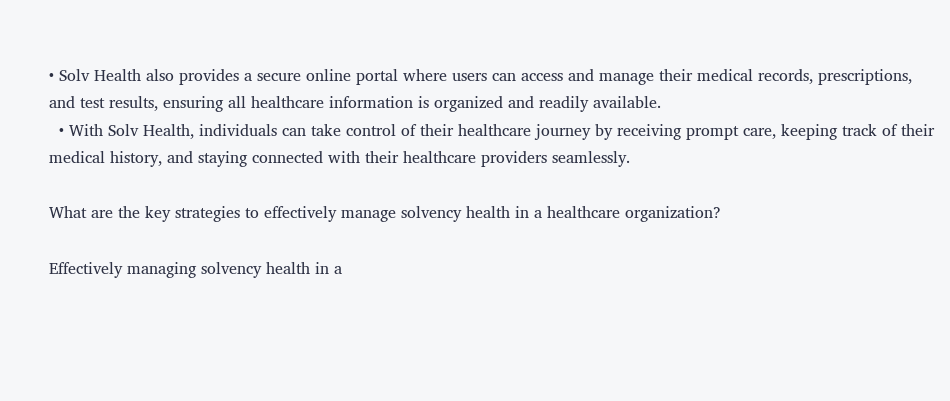• Solv Health also provides a secure online portal where users can access and manage their medical records, prescriptions, and test results, ensuring all healthcare information is organized and readily available.
  • With Solv Health, individuals can take control of their healthcare journey by receiving prompt care, keeping track of their medical history, and staying connected with their healthcare providers seamlessly.

What are the key strategies to effectively manage solvency health in a healthcare organization?

Effectively managing solvency health in a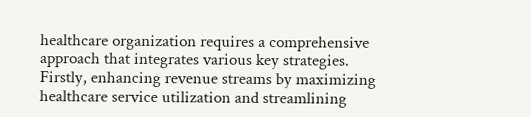healthcare organization requires a comprehensive approach that integrates various key strategies. Firstly, enhancing revenue streams by maximizing healthcare service utilization and streamlining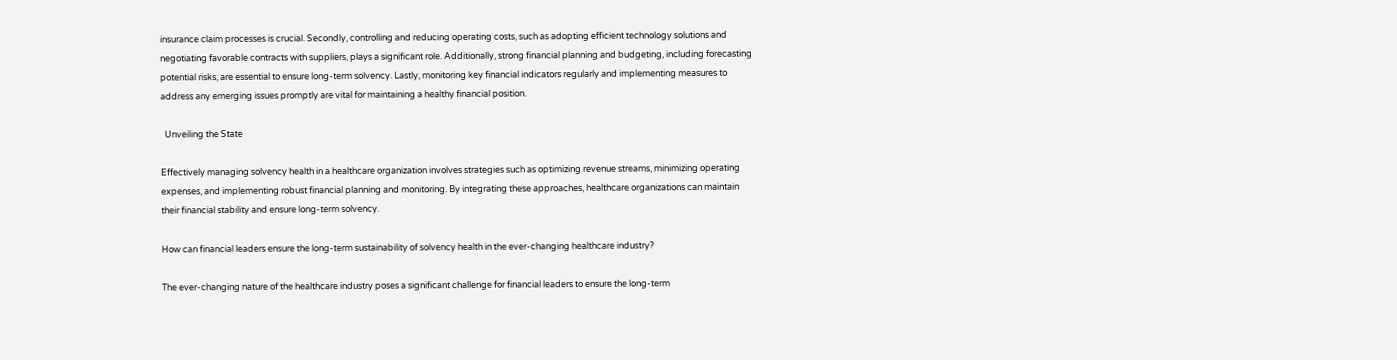insurance claim processes is crucial. Secondly, controlling and reducing operating costs, such as adopting efficient technology solutions and negotiating favorable contracts with suppliers, plays a significant role. Additionally, strong financial planning and budgeting, including forecasting potential risks, are essential to ensure long-term solvency. Lastly, monitoring key financial indicators regularly and implementing measures to address any emerging issues promptly are vital for maintaining a healthy financial position.

  Unveiling the State

Effectively managing solvency health in a healthcare organization involves strategies such as optimizing revenue streams, minimizing operating expenses, and implementing robust financial planning and monitoring. By integrating these approaches, healthcare organizations can maintain their financial stability and ensure long-term solvency.

How can financial leaders ensure the long-term sustainability of solvency health in the ever-changing healthcare industry?

The ever-changing nature of the healthcare industry poses a significant challenge for financial leaders to ensure the long-term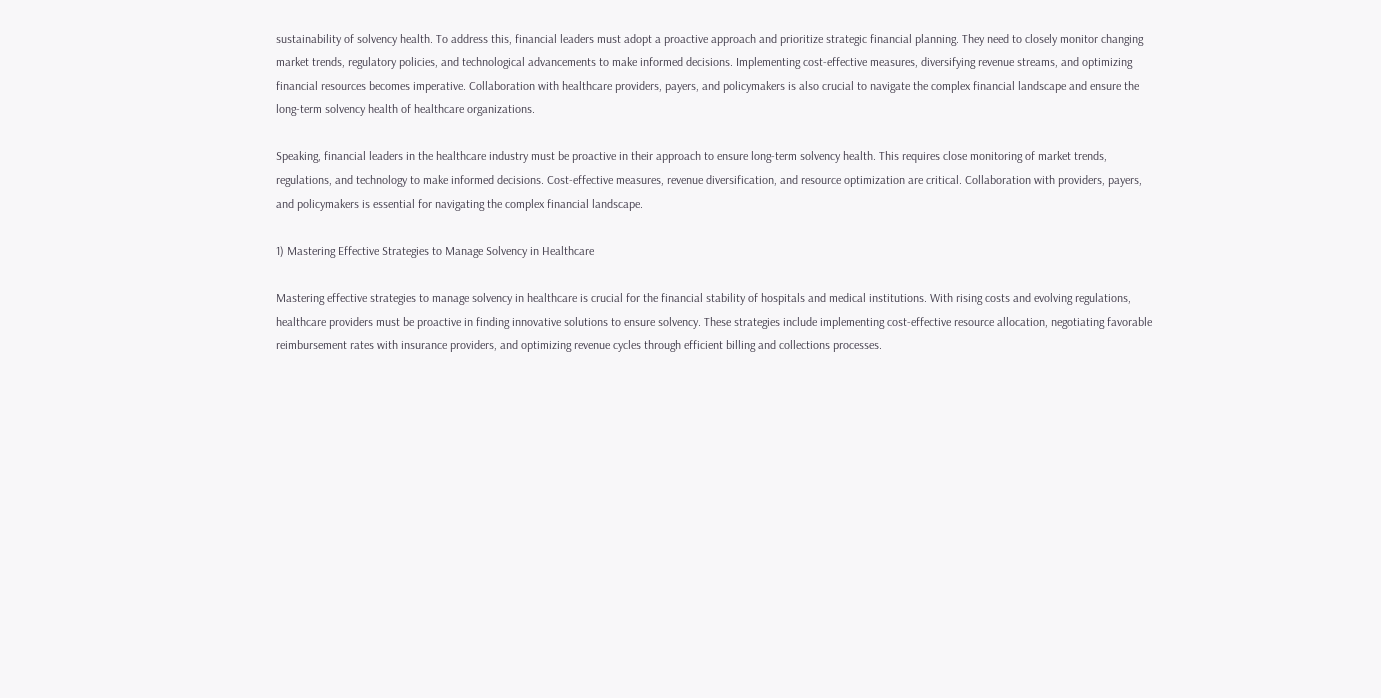sustainability of solvency health. To address this, financial leaders must adopt a proactive approach and prioritize strategic financial planning. They need to closely monitor changing market trends, regulatory policies, and technological advancements to make informed decisions. Implementing cost-effective measures, diversifying revenue streams, and optimizing financial resources becomes imperative. Collaboration with healthcare providers, payers, and policymakers is also crucial to navigate the complex financial landscape and ensure the long-term solvency health of healthcare organizations.

Speaking, financial leaders in the healthcare industry must be proactive in their approach to ensure long-term solvency health. This requires close monitoring of market trends, regulations, and technology to make informed decisions. Cost-effective measures, revenue diversification, and resource optimization are critical. Collaboration with providers, payers, and policymakers is essential for navigating the complex financial landscape.

1) Mastering Effective Strategies to Manage Solvency in Healthcare

Mastering effective strategies to manage solvency in healthcare is crucial for the financial stability of hospitals and medical institutions. With rising costs and evolving regulations, healthcare providers must be proactive in finding innovative solutions to ensure solvency. These strategies include implementing cost-effective resource allocation, negotiating favorable reimbursement rates with insurance providers, and optimizing revenue cycles through efficient billing and collections processes.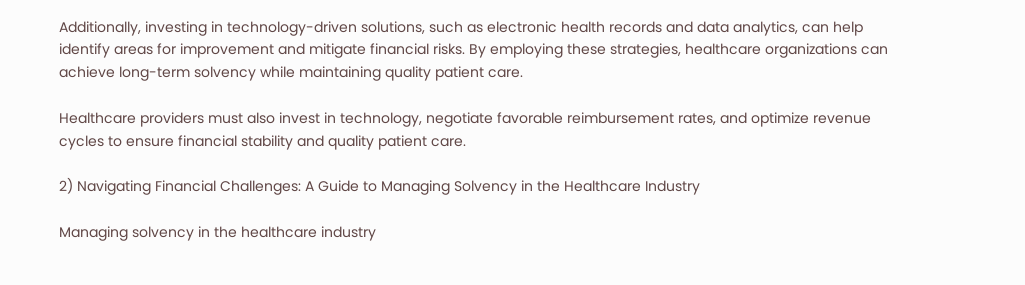Additionally, investing in technology-driven solutions, such as electronic health records and data analytics, can help identify areas for improvement and mitigate financial risks. By employing these strategies, healthcare organizations can achieve long-term solvency while maintaining quality patient care.

Healthcare providers must also invest in technology, negotiate favorable reimbursement rates, and optimize revenue cycles to ensure financial stability and quality patient care.

2) Navigating Financial Challenges: A Guide to Managing Solvency in the Healthcare Industry

Managing solvency in the healthcare industry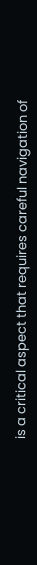is a critical aspect that requires careful navigation of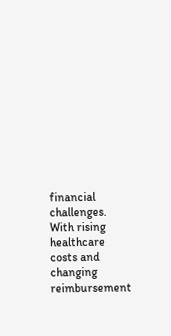financial challenges. With rising healthcare costs and changing reimbursement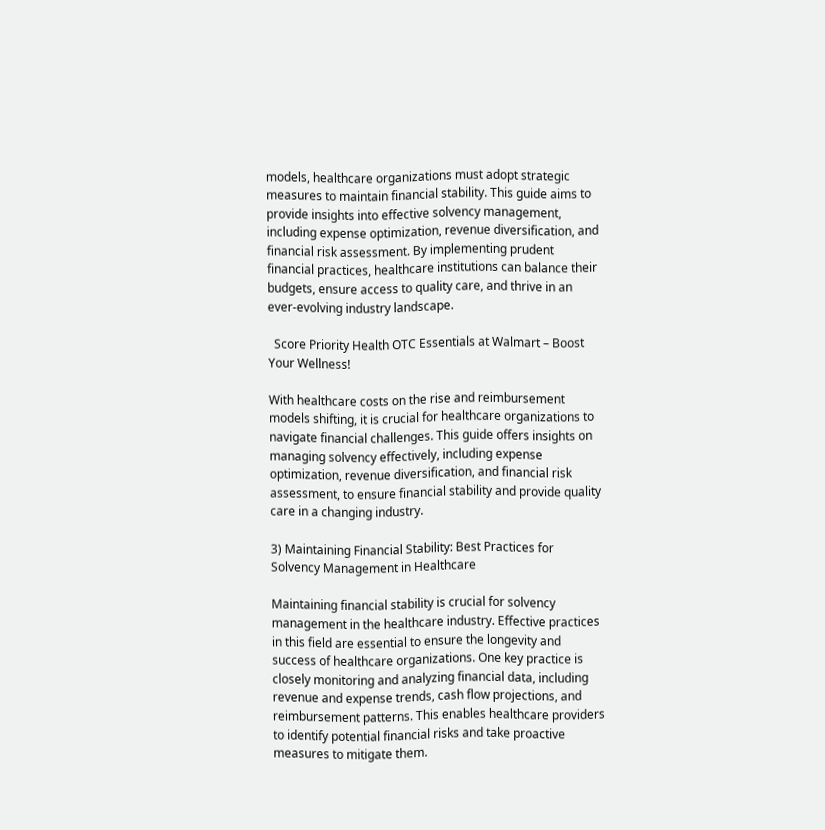models, healthcare organizations must adopt strategic measures to maintain financial stability. This guide aims to provide insights into effective solvency management, including expense optimization, revenue diversification, and financial risk assessment. By implementing prudent financial practices, healthcare institutions can balance their budgets, ensure access to quality care, and thrive in an ever-evolving industry landscape.

  Score Priority Health OTC Essentials at Walmart – Boost Your Wellness!

With healthcare costs on the rise and reimbursement models shifting, it is crucial for healthcare organizations to navigate financial challenges. This guide offers insights on managing solvency effectively, including expense optimization, revenue diversification, and financial risk assessment, to ensure financial stability and provide quality care in a changing industry.

3) Maintaining Financial Stability: Best Practices for Solvency Management in Healthcare

Maintaining financial stability is crucial for solvency management in the healthcare industry. Effective practices in this field are essential to ensure the longevity and success of healthcare organizations. One key practice is closely monitoring and analyzing financial data, including revenue and expense trends, cash flow projections, and reimbursement patterns. This enables healthcare providers to identify potential financial risks and take proactive measures to mitigate them.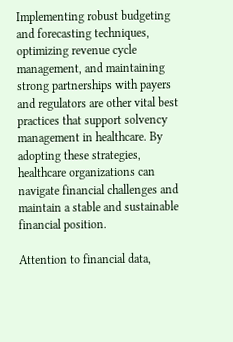Implementing robust budgeting and forecasting techniques, optimizing revenue cycle management, and maintaining strong partnerships with payers and regulators are other vital best practices that support solvency management in healthcare. By adopting these strategies, healthcare organizations can navigate financial challenges and maintain a stable and sustainable financial position.

Attention to financial data,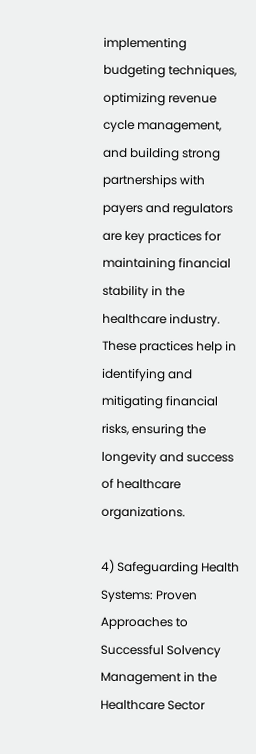implementing budgeting techniques, optimizing revenue cycle management, and building strong partnerships with payers and regulators are key practices for maintaining financial stability in the healthcare industry. These practices help in identifying and mitigating financial risks, ensuring the longevity and success of healthcare organizations.

4) Safeguarding Health Systems: Proven Approaches to Successful Solvency Management in the Healthcare Sector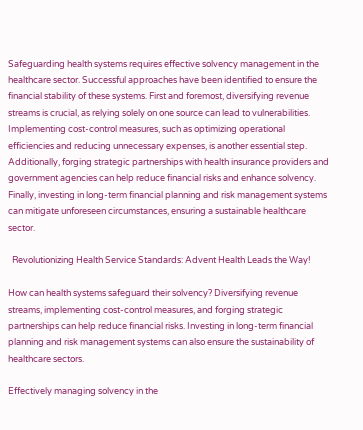Safeguarding health systems requires effective solvency management in the healthcare sector. Successful approaches have been identified to ensure the financial stability of these systems. First and foremost, diversifying revenue streams is crucial, as relying solely on one source can lead to vulnerabilities. Implementing cost-control measures, such as optimizing operational efficiencies and reducing unnecessary expenses, is another essential step. Additionally, forging strategic partnerships with health insurance providers and government agencies can help reduce financial risks and enhance solvency. Finally, investing in long-term financial planning and risk management systems can mitigate unforeseen circumstances, ensuring a sustainable healthcare sector.

  Revolutionizing Health Service Standards: Advent Health Leads the Way!

How can health systems safeguard their solvency? Diversifying revenue streams, implementing cost-control measures, and forging strategic partnerships can help reduce financial risks. Investing in long-term financial planning and risk management systems can also ensure the sustainability of healthcare sectors.

Effectively managing solvency in the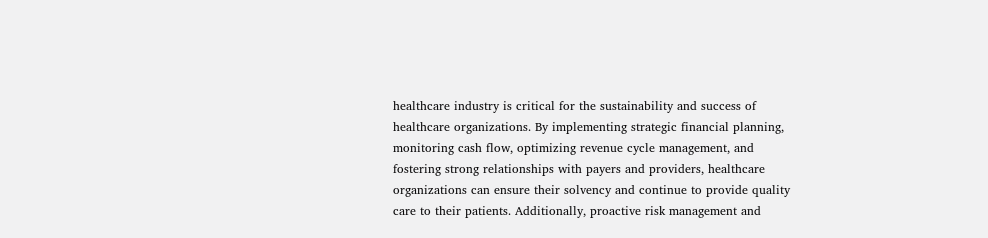healthcare industry is critical for the sustainability and success of healthcare organizations. By implementing strategic financial planning, monitoring cash flow, optimizing revenue cycle management, and fostering strong relationships with payers and providers, healthcare organizations can ensure their solvency and continue to provide quality care to their patients. Additionally, proactive risk management and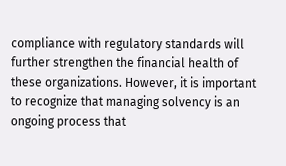compliance with regulatory standards will further strengthen the financial health of these organizations. However, it is important to recognize that managing solvency is an ongoing process that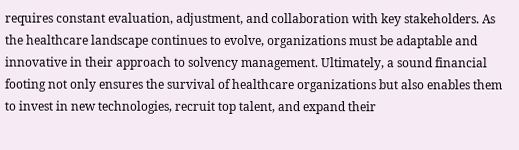requires constant evaluation, adjustment, and collaboration with key stakeholders. As the healthcare landscape continues to evolve, organizations must be adaptable and innovative in their approach to solvency management. Ultimately, a sound financial footing not only ensures the survival of healthcare organizations but also enables them to invest in new technologies, recruit top talent, and expand their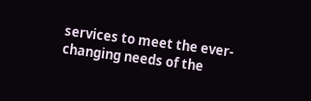services to meet the ever-changing needs of the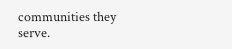communities they serve.